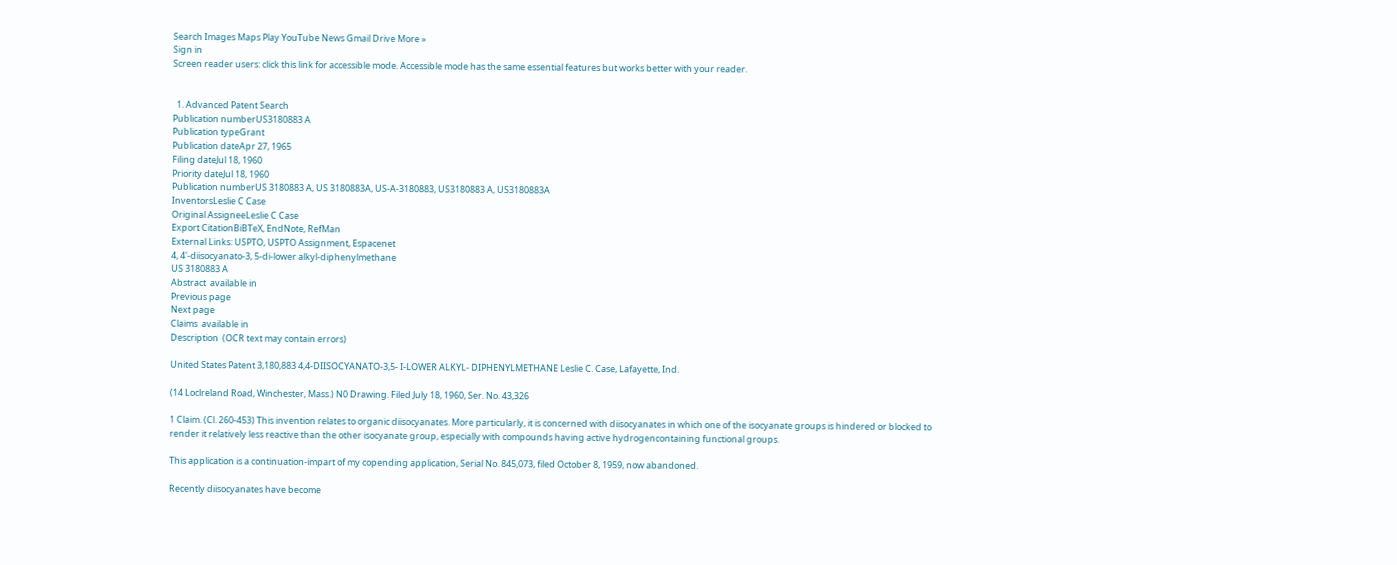Search Images Maps Play YouTube News Gmail Drive More »
Sign in
Screen reader users: click this link for accessible mode. Accessible mode has the same essential features but works better with your reader.


  1. Advanced Patent Search
Publication numberUS3180883 A
Publication typeGrant
Publication dateApr 27, 1965
Filing dateJul 18, 1960
Priority dateJul 18, 1960
Publication numberUS 3180883 A, US 3180883A, US-A-3180883, US3180883 A, US3180883A
InventorsLeslie C Case
Original AssigneeLeslie C Case
Export CitationBiBTeX, EndNote, RefMan
External Links: USPTO, USPTO Assignment, Espacenet
4, 4'-diisocyanato-3, 5-di-lower alkyl-diphenylmethane
US 3180883 A
Abstract  available in
Previous page
Next page
Claims  available in
Description  (OCR text may contain errors)

United States Patent 3,180,883 4,4-DIISOCYANATO-3,5- I-LOWER ALKYL- DIPHENYLMETHANE Leslie C. Case, Lafayette, Ind.

(14 Loclreland Road, Winchester, Mass.) N0 Drawing. Filed July 18, 1960, Ser. No. 43,326

1 Claim. (Cl. 260-453) This invention relates to organic diisocyanates. More particularly, it is concerned with diisocyanates in which one of the isocyanate groups is hindered or blocked to render it relatively less reactive than the other isocyanate group, especially with compounds having active hydrogencontaining functional groups.

This application is a continuation-impart of my copending application, Serial No. 845,073, filed October 8, 1959, now abandoned.

Recently diisocyanates have become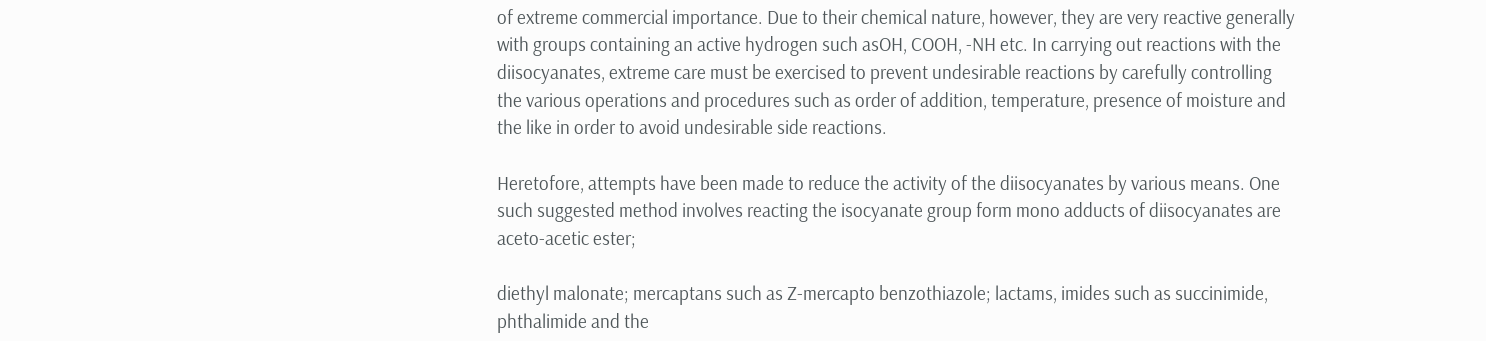of extreme commercial importance. Due to their chemical nature, however, they are very reactive generally with groups containing an active hydrogen such asOH, COOH, -NH etc. In carrying out reactions with the diisocyanates, extreme care must be exercised to prevent undesirable reactions by carefully controlling the various operations and procedures such as order of addition, temperature, presence of moisture and the like in order to avoid undesirable side reactions.

Heretofore, attempts have been made to reduce the activity of the diisocyanates by various means. One such suggested method involves reacting the isocyanate group form mono adducts of diisocyanates are aceto-acetic ester;

diethyl malonate; mercaptans such as Z-mercapto benzothiazole; lactams, imides such as succinimide, phthalimide and the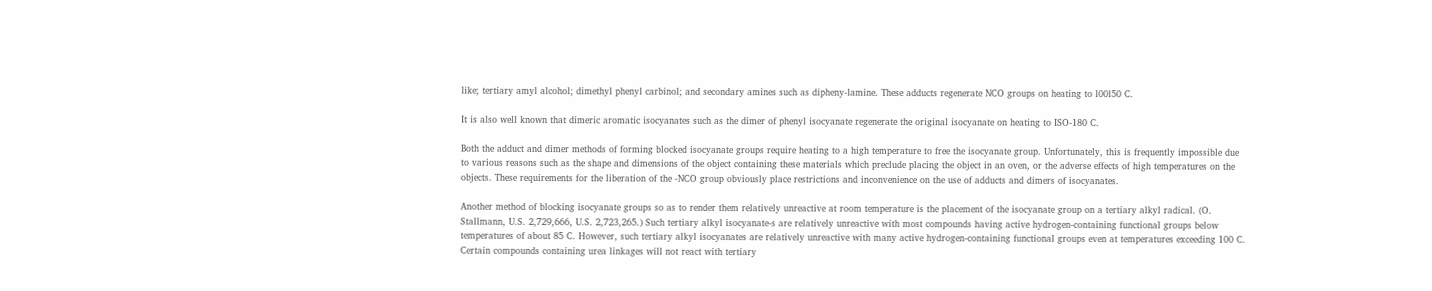like; tertiary amyl alcohol; dimethyl phenyl carbinol; and secondary amines such as dipheny-lamine. These adducts regenerate NCO groups on heating to l00l50 C.

It is also well known that dimeric aromatic isocyanates such as the dimer of phenyl isocyanate regenerate the original isocyanate on heating to ISO-180 C.

Both the adduct and dimer methods of forming blocked isocyanate groups require heating to a high temperature to free the isocyanate group. Unfortunately, this is frequently impossible due to various reasons such as the shape and dimensions of the object containing these materials which preclude placing the object in an oven, or the adverse effects of high temperatures on the objects. These requirements for the liberation of the -NCO group obviously place restrictions and inconvenience on the use of adducts and dimers of isocyanates.

Another method of blocking isocyanate groups so as to render them relatively unreactive at room temperature is the placement of the isocyanate group on a tertiary alkyl radical. (O. Stallmann, U.S. 2,729,666, U.S. 2,723,265.) Such tertiary alkyl isocyanate-s are relatively unreactive with most compounds having active hydrogen-containing functional groups below temperatures of about 85 C. However, such tertiary alkyl isocyanates are relatively unreactive with many active hydrogen-containing functional groups even at temperatures exceeding 100 C. Certain compounds containing urea linkages will not react with tertiary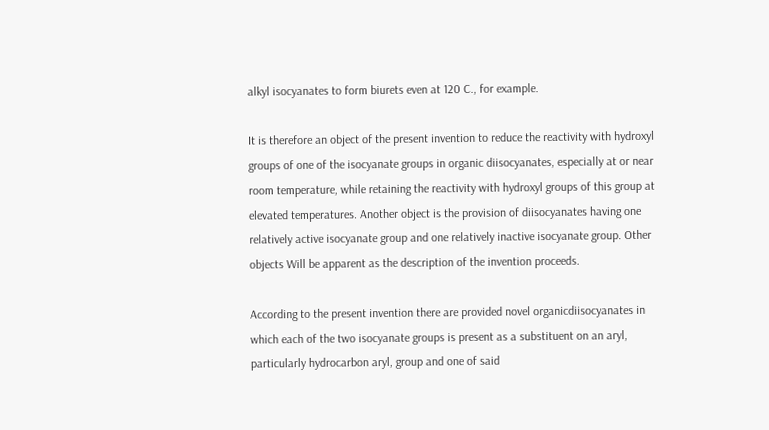alkyl isocyanates to form biurets even at 120 C., for example.

It is therefore an object of the present invention to reduce the reactivity with hydroxyl groups of one of the isocyanate groups in organic diisocyanates, especially at or near room temperature, while retaining the reactivity with hydroxyl groups of this group at elevated temperatures. Another object is the provision of diisocyanates having one relatively active isocyanate group and one relatively inactive isocyanate group. Other objects Will be apparent as the description of the invention proceeds.

According to the present invention there are provided novel organicdiisocyanates in which each of the two isocyanate groups is present as a substituent on an aryl, particularly hydrocarbon aryl, group and one of said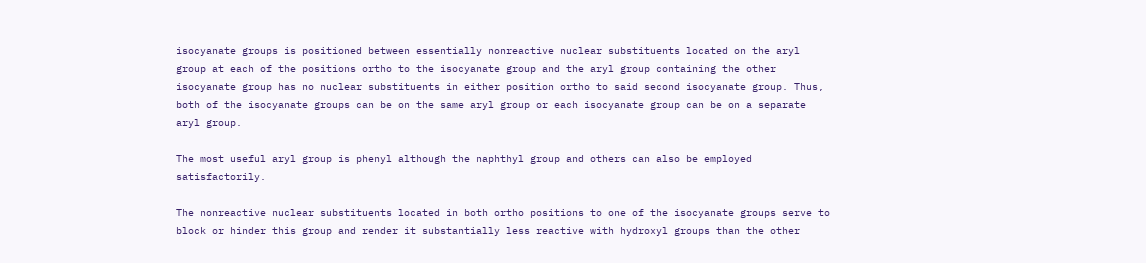isocyanate groups is positioned between essentially nonreactive nuclear substituents located on the aryl group at each of the positions ortho to the isocyanate group and the aryl group containing the other isocyanate group has no nuclear substituents in either position ortho to said second isocyanate group. Thus, both of the isocyanate groups can be on the same aryl group or each isocyanate group can be on a separate aryl group.

The most useful aryl group is phenyl although the naphthyl group and others can also be employed satisfactorily.

The nonreactive nuclear substituents located in both ortho positions to one of the isocyanate groups serve to block or hinder this group and render it substantially less reactive with hydroxyl groups than the other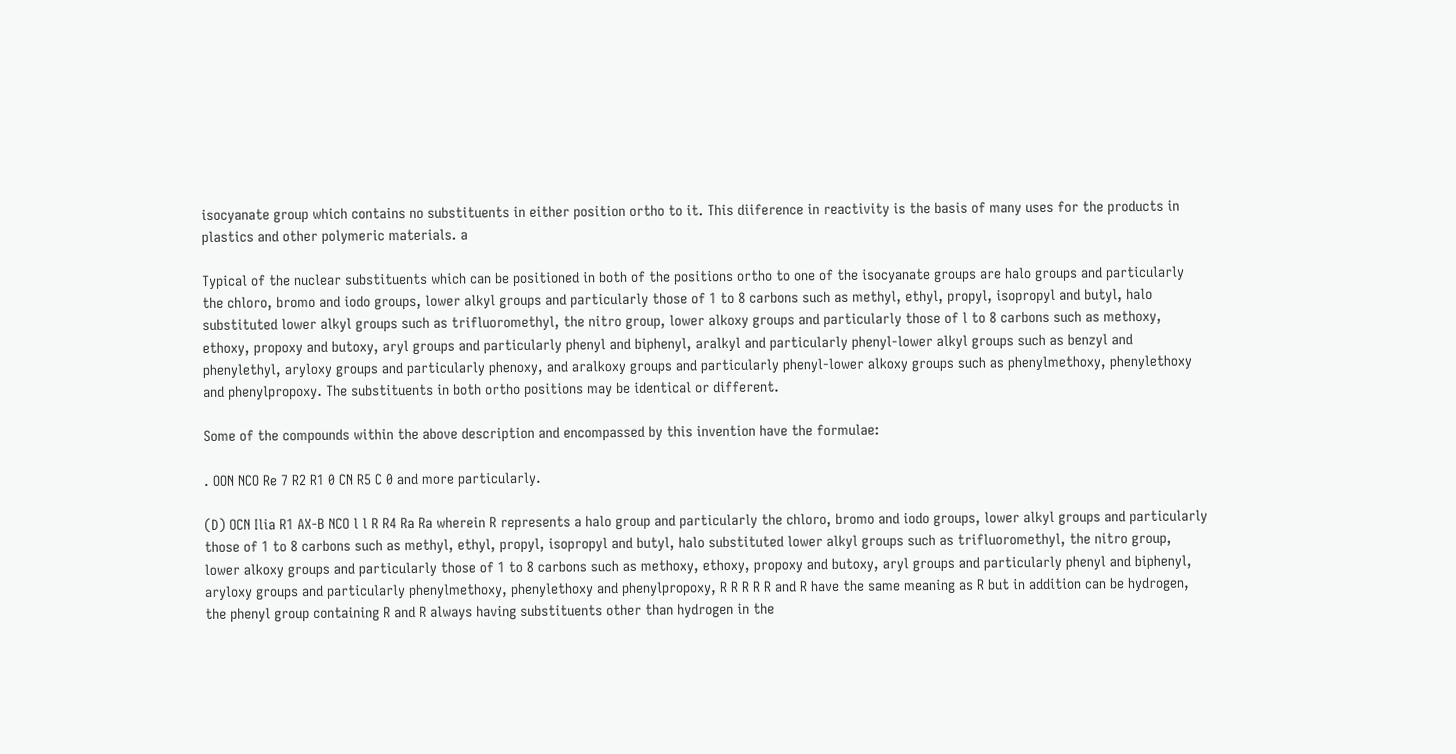isocyanate group which contains no substituents in either position ortho to it. This diiference in reactivity is the basis of many uses for the products in plastics and other polymeric materials. a

Typical of the nuclear substituents which can be positioned in both of the positions ortho to one of the isocyanate groups are halo groups and particularly the chloro, bromo and iodo groups, lower alkyl groups and particularly those of 1 to 8 carbons such as methyl, ethyl, propyl, isopropyl and butyl, halo substituted lower alkyl groups such as trifluoromethyl, the nitro group, lower alkoxy groups and particularly those of l to 8 carbons such as methoxy, ethoxy, propoxy and butoxy, aryl groups and particularly phenyl and biphenyl, aralkyl and particularly phenyl-lower alkyl groups such as benzyl and phenylethyl, aryloxy groups and particularly phenoxy, and aralkoxy groups and particularly phenyl-lower alkoxy groups such as phenylmethoxy, phenylethoxy and phenylpropoxy. The substituents in both ortho positions may be identical or different.

Some of the compounds within the above description and encompassed by this invention have the formulae:

. OON NCO Re 7 R2 R1 0 CN R5 C 0 and more particularly.

(D) OCN Ilia R1 AX-B NCO l l R R4 Ra Ra wherein R represents a halo group and particularly the chloro, bromo and iodo groups, lower alkyl groups and particularly those of 1 to 8 carbons such as methyl, ethyl, propyl, isopropyl and butyl, halo substituted lower alkyl groups such as trifluoromethyl, the nitro group, lower alkoxy groups and particularly those of 1 to 8 carbons such as methoxy, ethoxy, propoxy and butoxy, aryl groups and particularly phenyl and biphenyl, aryloxy groups and particularly phenylmethoxy, phenylethoxy and phenylpropoxy, R R R R R and R have the same meaning as R but in addition can be hydrogen, the phenyl group containing R and R always having substituents other than hydrogen in the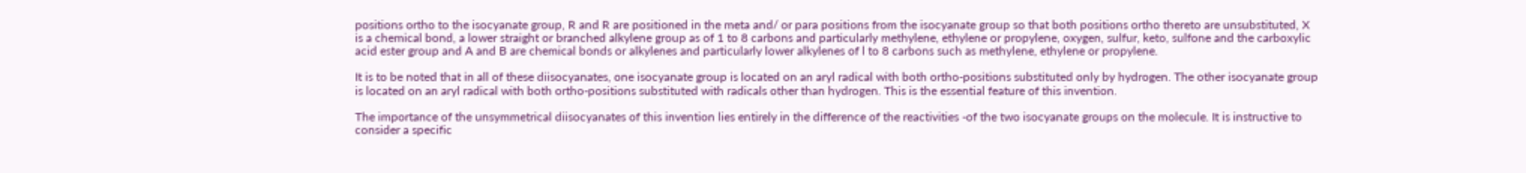positions ortho to the isocyanate group, R and R are positioned in the meta and/ or para positions from the isocyanate group so that both positions ortho thereto are unsubstituted, X is a chemical bond, a lower straight or branched alkylene group as of 1 to 8 carbons and particularly methylene, ethylene or propylene, oxygen, sulfur, keto, sulfone and the carboxylic acid ester group and A and B are chemical bonds or alkylenes and particularly lower alkylenes of l to 8 carbons such as methylene, ethylene or propylene.

It is to be noted that in all of these diisocyanates, one isocyanate group is located on an aryl radical with both ortho-positions substituted only by hydrogen. The other isocyanate group is located on an aryl radical with both ortho-positions substituted with radicals other than hydrogen. This is the essential feature of this invention.

The importance of the unsymmetrical diisocyanates of this invention lies entirely in the difference of the reactivities -of the two isocyanate groups on the molecule. It is instructive to consider a specific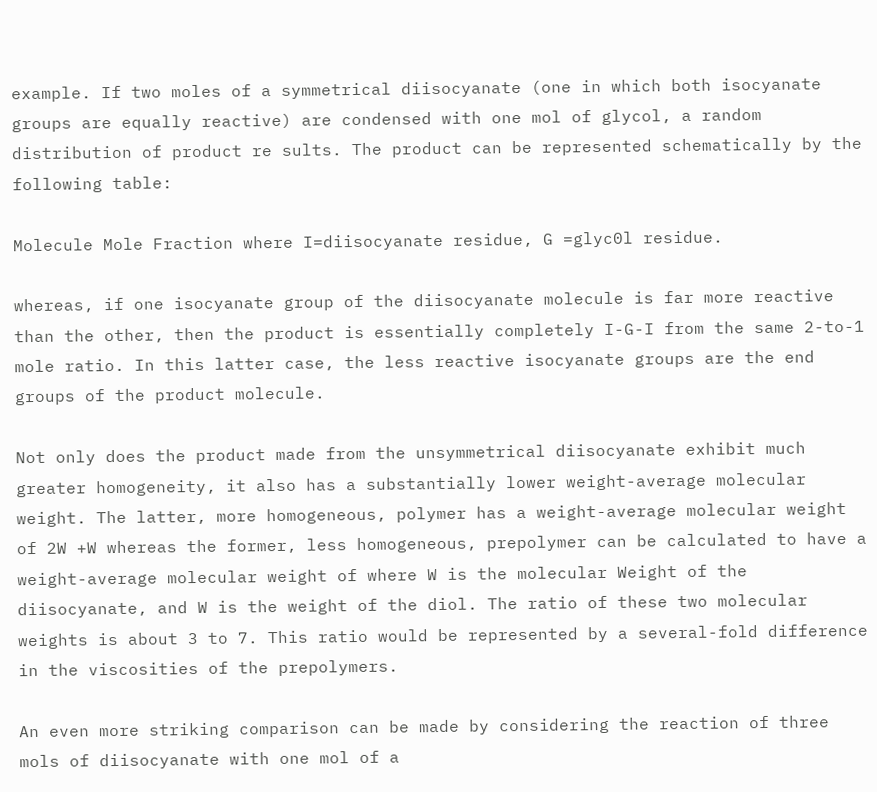example. If two moles of a symmetrical diisocyanate (one in which both isocyanate groups are equally reactive) are condensed with one mol of glycol, a random distribution of product re sults. The product can be represented schematically by the following table:

Molecule Mole Fraction where I=diisocyanate residue, G =glyc0l residue.

whereas, if one isocyanate group of the diisocyanate molecule is far more reactive than the other, then the product is essentially completely I-G-I from the same 2-to-1 mole ratio. In this latter case, the less reactive isocyanate groups are the end groups of the product molecule.

Not only does the product made from the unsymmetrical diisocyanate exhibit much greater homogeneity, it also has a substantially lower weight-average molecular weight. The latter, more homogeneous, polymer has a weight-average molecular weight of 2W +W whereas the former, less homogeneous, prepolymer can be calculated to have a weight-average molecular weight of where W is the molecular Weight of the diisocyanate, and W is the weight of the diol. The ratio of these two molecular weights is about 3 to 7. This ratio would be represented by a several-fold difference in the viscosities of the prepolymers.

An even more striking comparison can be made by considering the reaction of three mols of diisocyanate with one mol of a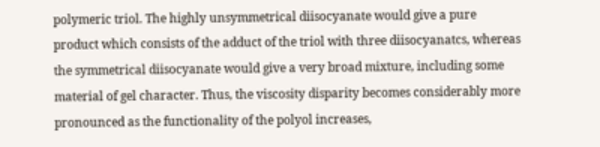polymeric triol. The highly unsymmetrical diisocyanate would give a pure product which consists of the adduct of the triol with three diisocyanatcs, whereas the symmetrical diisocyanate would give a very broad mixture, including some material of gel character. Thus, the viscosity disparity becomes considerably more pronounced as the functionality of the polyol increases,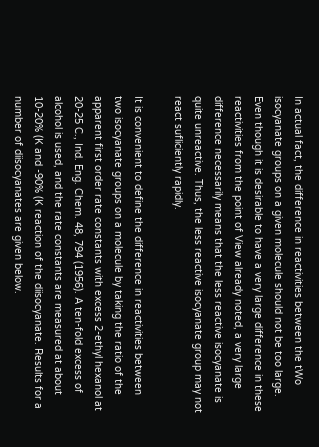In actual fact, the difference in reactivities between the tWo isocyanate groups on a given molecule should not be too large. Even though it is desirable to have a very large difference in these reactivities from the point of View already noted, a very large difference necessarily means that the less reactive isocyanate is quite unreactive. Thus, the less reactive isocyanate group may not react sufliciently rapidly.

It is convenient to define the difference in reactivities between two isocyanate groups on a molecule by taking the ratio of the apparent first order rate constants with excess 2-ethyl hexanol at 20-25 C., Ind. Eng. Chem. 48, 794 (1956). A ten-fold excess of alcohol is used, and the rate constants are measured at about 10-20% (K and -90% (K reaction of the diisocyanate. Results for a number of diisocyanates are given below.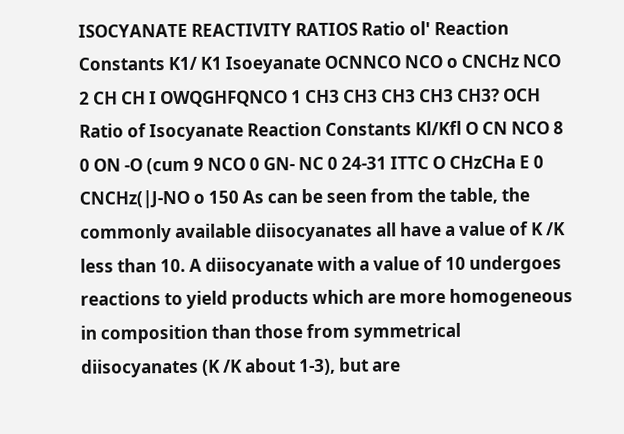ISOCYANATE REACTIVITY RATIOS Ratio ol' Reaction Constants K1/ K1 Isoeyanate OCNNCO NCO o CNCHz NCO 2 CH CH I OWQGHFQNCO 1 CH3 CH3 CH3 CH3 CH3? OCH Ratio of Isocyanate Reaction Constants Kl/Kfl O CN NCO 8 0 ON -O (cum 9 NCO 0 GN- NC 0 24-31 ITTC O CHzCHa E 0 CNCHz(|J-NO o 150 As can be seen from the table, the commonly available diisocyanates all have a value of K /K less than 10. A diisocyanate with a value of 10 undergoes reactions to yield products which are more homogeneous in composition than those from symmetrical diisocyanates (K /K about 1-3), but are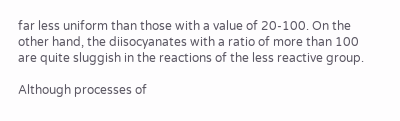far less uniform than those with a value of 20-100. On the other hand, the diisocyanates with a ratio of more than 100 are quite sluggish in the reactions of the less reactive group.

Although processes of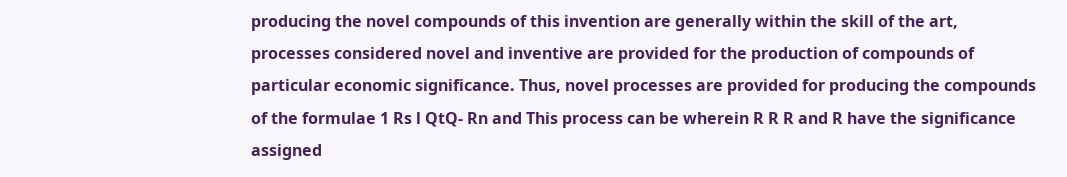producing the novel compounds of this invention are generally within the skill of the art, processes considered novel and inventive are provided for the production of compounds of particular economic significance. Thus, novel processes are provided for producing the compounds of the formulae 1 Rs l QtQ- Rn and This process can be wherein R R R and R have the significance assigned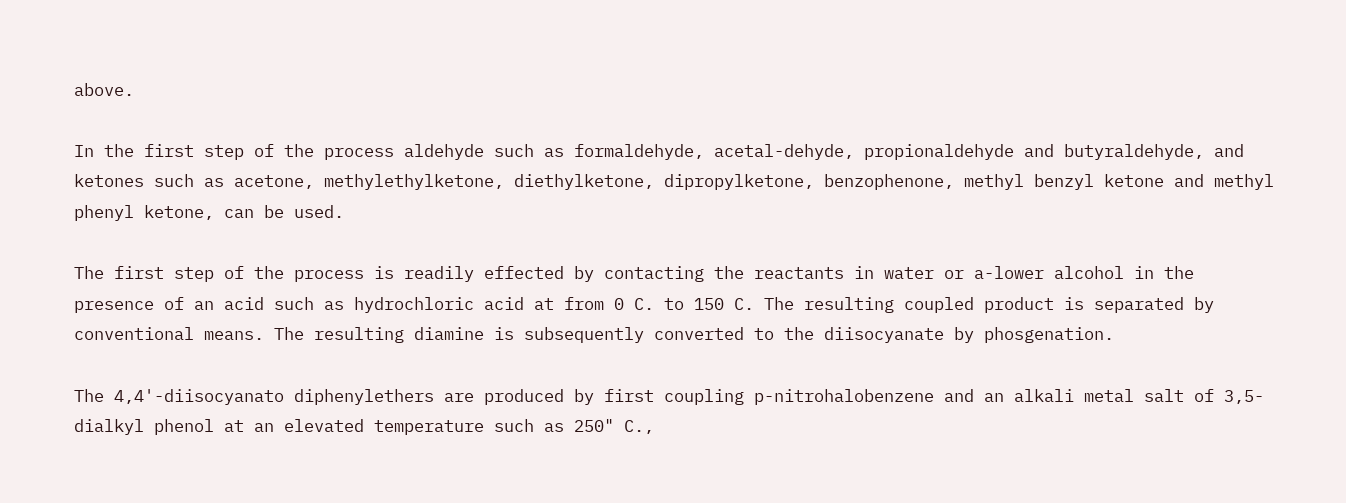above.

In the first step of the process aldehyde such as formaldehyde, acetal-dehyde, propionaldehyde and butyraldehyde, and ketones such as acetone, methylethylketone, diethylketone, dipropylketone, benzophenone, methyl benzyl ketone and methyl phenyl ketone, can be used.

The first step of the process is readily effected by contacting the reactants in water or a-lower alcohol in the presence of an acid such as hydrochloric acid at from 0 C. to 150 C. The resulting coupled product is separated by conventional means. The resulting diamine is subsequently converted to the diisocyanate by phosgenation.

The 4,4'-diisocyanato diphenylethers are produced by first coupling p-nitrohalobenzene and an alkali metal salt of 3,5-dialkyl phenol at an elevated temperature such as 250" C.,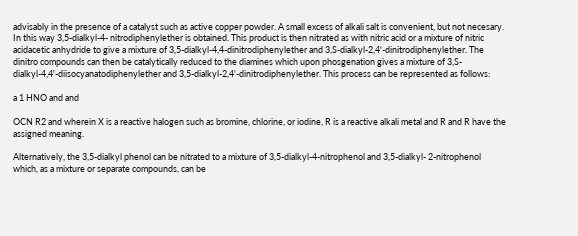advisably in the presence of a catalyst such as active copper powder. A small excess of alkali salt is convenient, but not necesary. In this way 3,5-dialkyl-4- nitrodiphenylether is obtained. This product is then nitrated as with nitric acid or a mixture of nitric acidacetic anhydride to give a mixture of 3,5-dialkyl-4,4-dinitrodiphenylether and 3,S-dialkyl-2,4'-dinitrodiphenylether. The dinitro compounds can then be catalytically reduced to the diamines which upon phosgenation gives a mixture of 3,S-dialkyl-4,4'-diisocyanatodiphenylether and 3,5-dialkyl-2,4'-dinitrodiphenylether. This process can be represented as follows:

a 1 HNO and and

OCN R2 and wherein X is a reactive halogen such as bromine, chlorine, or iodine, R is a reactive alkali metal and R and R have the assigned meaning.

Alternatively, the 3,5-dialkyl phenol can be nitrated to a mixture of 3,5-dialkyl-4-nitrophenol and 3,5-dialkyl- 2-nitrophenol which, as a mixture or separate compounds, can be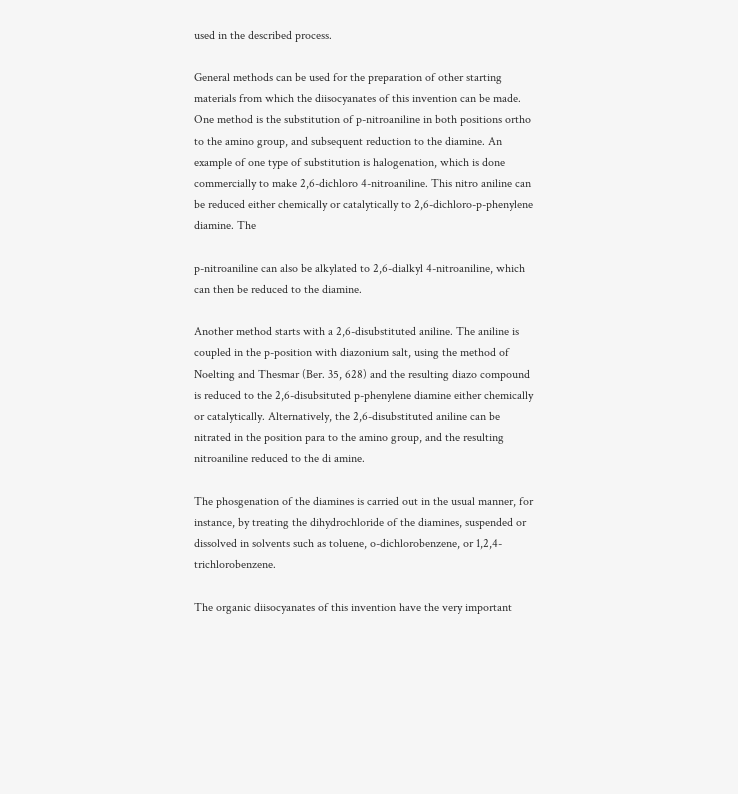used in the described process.

General methods can be used for the preparation of other starting materials from which the diisocyanates of this invention can be made. One method is the substitution of p-nitroaniline in both positions ortho to the amino group, and subsequent reduction to the diamine. An example of one type of substitution is halogenation, which is done commercially to make 2,6-dichloro 4-nitroaniline. This nitro aniline can be reduced either chemically or catalytically to 2,6-dichloro-p-phenylene diamine. The

p-nitroaniline can also be alkylated to 2,6-dialkyl 4-nitroaniline, which can then be reduced to the diamine.

Another method starts with a 2,6-disubstituted aniline. The aniline is coupled in the p-position with diazonium salt, using the method of Noelting and Thesmar (Ber. 35, 628) and the resulting diazo compound is reduced to the 2,6-disubsituted p-phenylene diamine either chemically or catalytically. Alternatively, the 2,6-disubstituted aniline can be nitrated in the position para to the amino group, and the resulting nitroaniline reduced to the di amine.

The phosgenation of the diamines is carried out in the usual manner, for instance, by treating the dihydrochloride of the diamines, suspended or dissolved in solvents such as toluene, o-dichlorobenzene, or 1,2,4-trichlorobenzene.

The organic diisocyanates of this invention have the very important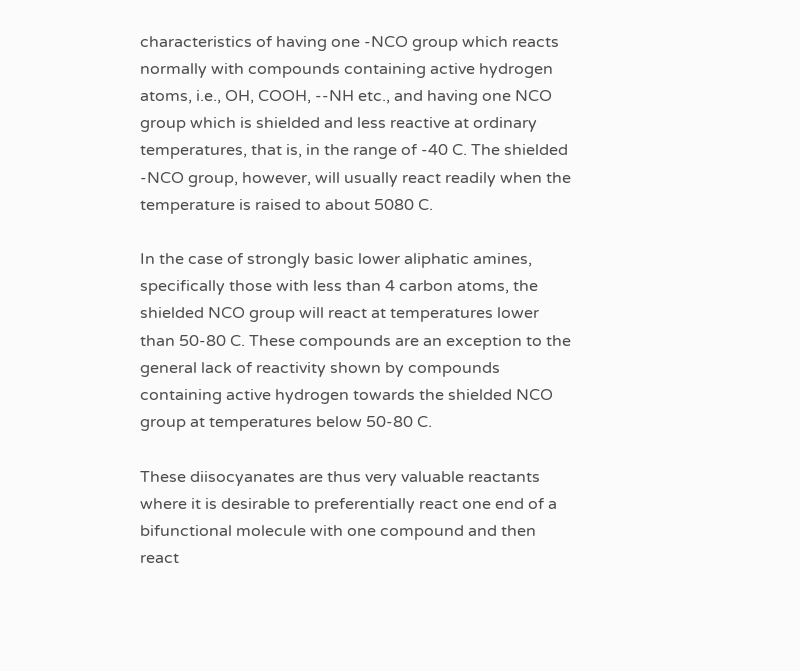characteristics of having one -NCO group which reacts normally with compounds containing active hydrogen atoms, i.e., OH, COOH, --NH etc., and having one NCO group which is shielded and less reactive at ordinary temperatures, that is, in the range of -40 C. The shielded -NCO group, however, will usually react readily when the temperature is raised to about 5080 C.

In the case of strongly basic lower aliphatic amines, specifically those with less than 4 carbon atoms, the shielded NCO group will react at temperatures lower than 50-80 C. These compounds are an exception to the general lack of reactivity shown by compounds containing active hydrogen towards the shielded NCO group at temperatures below 50-80 C.

These diisocyanates are thus very valuable reactants where it is desirable to preferentially react one end of a bifunctional molecule with one compound and then react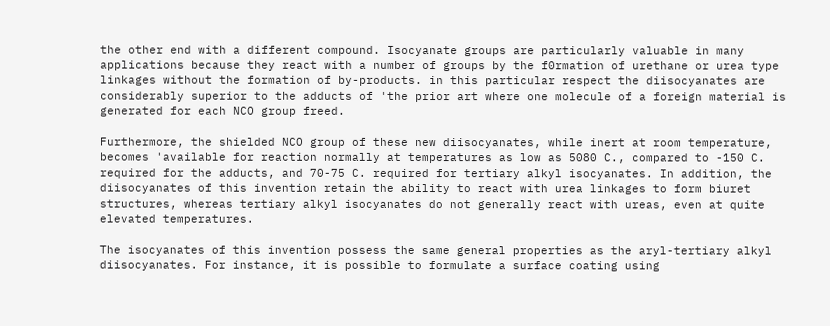the other end with a different compound. Isocyanate groups are particularly valuable in many applications because they react with a number of groups by the f0rmation of urethane or urea type linkages without the formation of by-products. in this particular respect the diisocyanates are considerably superior to the adducts of 'the prior art where one molecule of a foreign material is generated for each NCO group freed.

Furthermore, the shielded NCO group of these new diisocyanates, while inert at room temperature, becomes 'available for reaction normally at temperatures as low as 5080 C., compared to -150 C. required for the adducts, and 70-75 C. required for tertiary alkyl isocyanates. In addition, the diisocyanates of this invention retain the ability to react with urea linkages to form biuret structures, whereas tertiary alkyl isocyanates do not generally react with ureas, even at quite elevated temperatures.

The isocyanates of this invention possess the same general properties as the aryl-tertiary alkyl diisocyanates. For instance, it is possible to formulate a surface coating using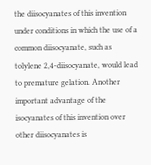the diisocyanates of this invention under conditions in which the use of a common diisocyanate, such as tolylene 2,4-diisocyanate, would lead to premature gelation. Another important advantage of the isocyanates of this invention over other diisocyanates is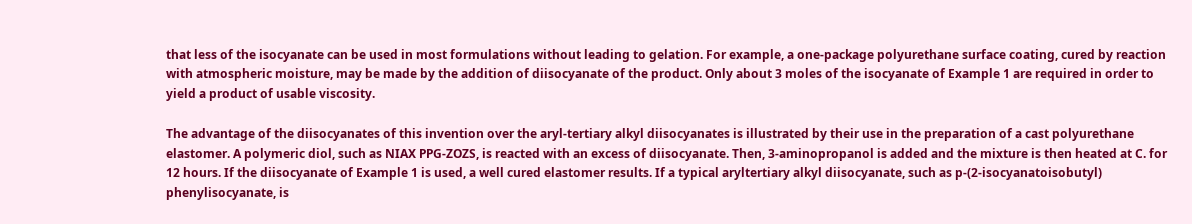that less of the isocyanate can be used in most formulations without leading to gelation. For example, a one-package polyurethane surface coating, cured by reaction with atmospheric moisture, may be made by the addition of diisocyanate of the product. Only about 3 moles of the isocyanate of Example 1 are required in order to yield a product of usable viscosity.

The advantage of the diisocyanates of this invention over the aryl-tertiary alkyl diisocyanates is illustrated by their use in the preparation of a cast polyurethane elastomer. A polymeric diol, such as NIAX PPG-ZOZS, is reacted with an excess of diisocyanate. Then, 3-aminopropanol is added and the mixture is then heated at C. for 12 hours. If the diisocyanate of Example 1 is used, a well cured elastomer results. If a typical aryltertiary alkyl diisocyanate, such as p-(2-isocyanatoisobutyl) phenylisocyanate, is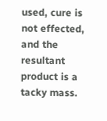used, cure is not effected, and the resultant product is a tacky mass.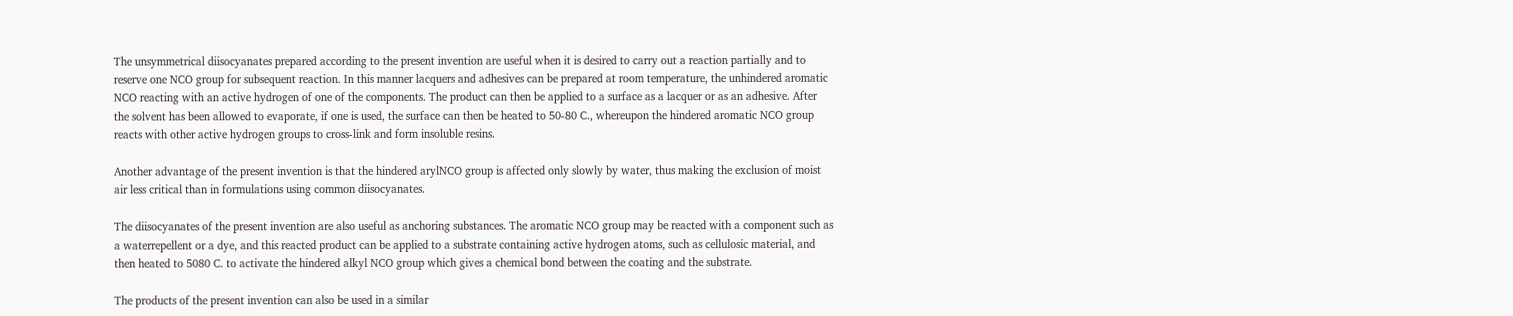The unsymmetrical diisocyanates prepared according to the present invention are useful when it is desired to carry out a reaction partially and to reserve one NCO group for subsequent reaction. In this manner lacquers and adhesives can be prepared at room temperature, the unhindered aromatic NCO reacting with an active hydrogen of one of the components. The product can then be applied to a surface as a lacquer or as an adhesive. After the solvent has been allowed to evaporate, if one is used, the surface can then be heated to 50-80 C., whereupon the hindered aromatic NCO group reacts with other active hydrogen groups to cross-link and form insoluble resins.

Another advantage of the present invention is that the hindered arylNCO group is affected only slowly by water, thus making the exclusion of moist air less critical than in formulations using common diisocyanates.

The diisocyanates of the present invention are also useful as anchoring substances. The aromatic NCO group may be reacted with a component such as a waterrepellent or a dye, and this reacted product can be applied to a substrate containing active hydrogen atoms, such as cellulosic material, and then heated to 5080 C. to activate the hindered alkyl NCO group which gives a chemical bond between the coating and the substrate.

The products of the present invention can also be used in a similar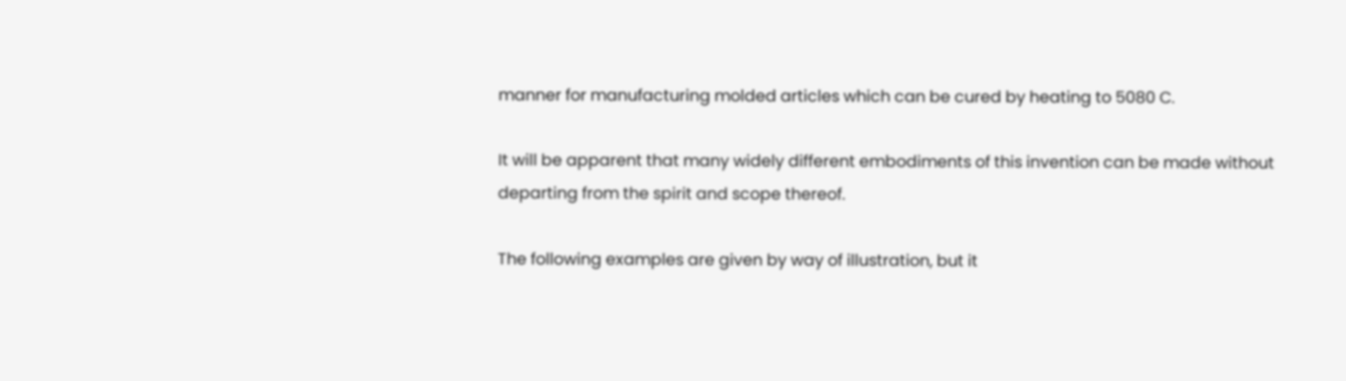manner for manufacturing molded articles which can be cured by heating to 5080 C.

It will be apparent that many widely different embodiments of this invention can be made without departing from the spirit and scope thereof.

The following examples are given by way of illustration, but it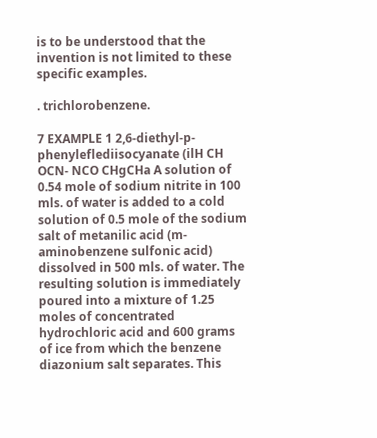is to be understood that the invention is not limited to these specific examples.

. trichlorobenzene.

7 EXAMPLE 1 2,6-diethyl-p-phenyleflediisocyanate (ilH CH OCN- NCO CHgCHa A solution of 0.54 mole of sodium nitrite in 100 mls. of water is added to a cold solution of 0.5 mole of the sodium salt of metanilic acid (m-aminobenzene sulfonic acid) dissolved in 500 mls. of water. The resulting solution is immediately poured into a mixture of 1.25 moles of concentrated hydrochloric acid and 600 grams of ice from which the benzene diazonium salt separates. This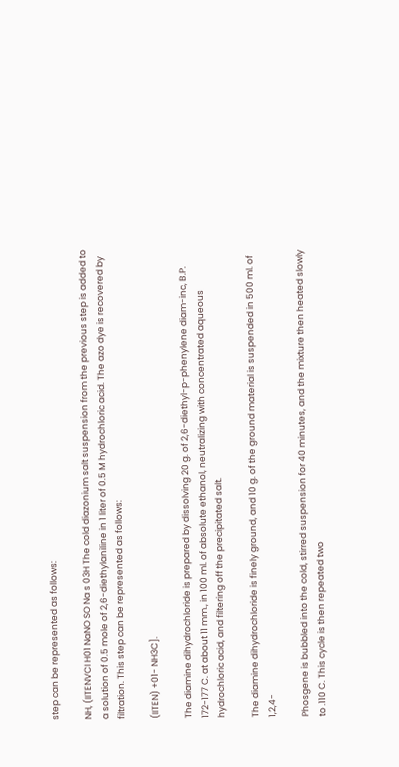step can be represented as follows:

NH, (IITENVCI H01 NaNO SO Na s 03H The cold diazonium salt suspension from the previous step is added to a solution of 0.5 mole of 2,6-diethylaniline in 1 liter of 0.5 M hydrochloric acid. The azo dye is recovered by filtration. This step can be represented as follows:

(IITEN) +01- NH3C].

The diamine dihydrochloride is prepared by dissolving 20 g. of 2,6-diethyl-p-phenylene diam-inc, B.P. 172-177 C. at about 11 mm., in 100 ml. of absolute ethanol, neutralizing with concentrated aqueous hydrochloric acid, and filtering off the precipitated salt.

The diamine dihydrochloride is finely ground, and 10 g. of the ground material is suspended in 500 ml. of 1,2,4-

Phosgene is bubbled into the cold, stirred suspension for 40 minutes, and the mixture then heated slowly to .110 C. This cycle is then repeated two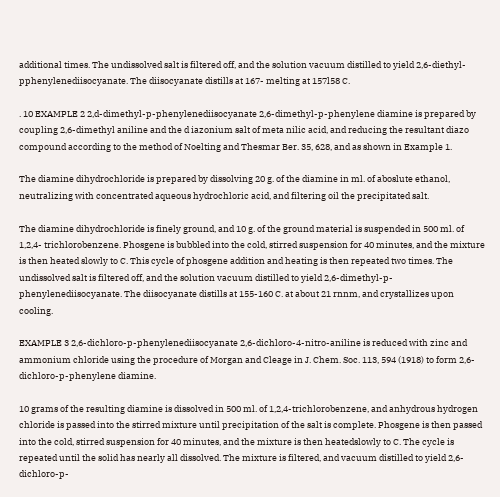additional times. The undissolved salt is filtered off, and the solution vacuum distilled to yield 2,6-diethyl-pphenylenediisocyanate. The diisocyanate distills at 167- melting at 157l58 C.

. 10 EXAMPLE 2 2,d-dimethyl-p-phenylenediisocyanate 2,6-dimethyl-p-phenylene diamine is prepared by coupling 2,6-dimethyl aniline and the d iazonium salt of meta nilic acid, and reducing the resultant diazo compound according to the method of Noelting and Thesmar Ber. 35, 628, and as shown in Example 1.

The diamine dihydrochloride is prepared by dissolving 20 g. of the diamine in ml. of aboslute ethanol, neutralizing with concentrated aqueous hydrochloric acid, and filtering oil the precipitated salt.

The diamine dihydrochloride is finely ground, and 10 g. of the ground material is suspended in 500 ml. of 1,2,4- trichlorobenzene. Phosgene is bubbled into the cold, stirred suspension for 40 minutes, and the mixture is then heated slowly to C. This cycle of phosgene addition and heating is then repeated two times. The undissolved salt is filtered off, and the solution vacuum distilled to yield 2,6-dimethyl-p-phenylenediisocyanate. The diisocyanate distills at 155-160 C. at about 21 rnnm, and crystallizes upon cooling.

EXAMPLE 3 2,6-dichloro-p-phenylenediisocyanate 2,6-dichloro-4-nitro-aniline is reduced with zinc and ammonium chloride using the procedure of Morgan and Cleage in J. Chem. Soc. 113, 594 (1918) to form 2,6- dichloro-p-phenylene diamine.

10 grams of the resulting diamine is dissolved in 500 ml. of 1,2,4-trichlorobenzene, and anhydrous hydrogen chloride is passed into the stirred mixture until precipitation of the salt is complete. Phosgene is then passed into the cold, stirred suspension for 40 minutes, and the mixture is then heatedslowly to C. The cycle is repeated until the solid has nearly all dissolved. The mixture is filtered, and vacuum distilled to yield 2,6- dichloro-p-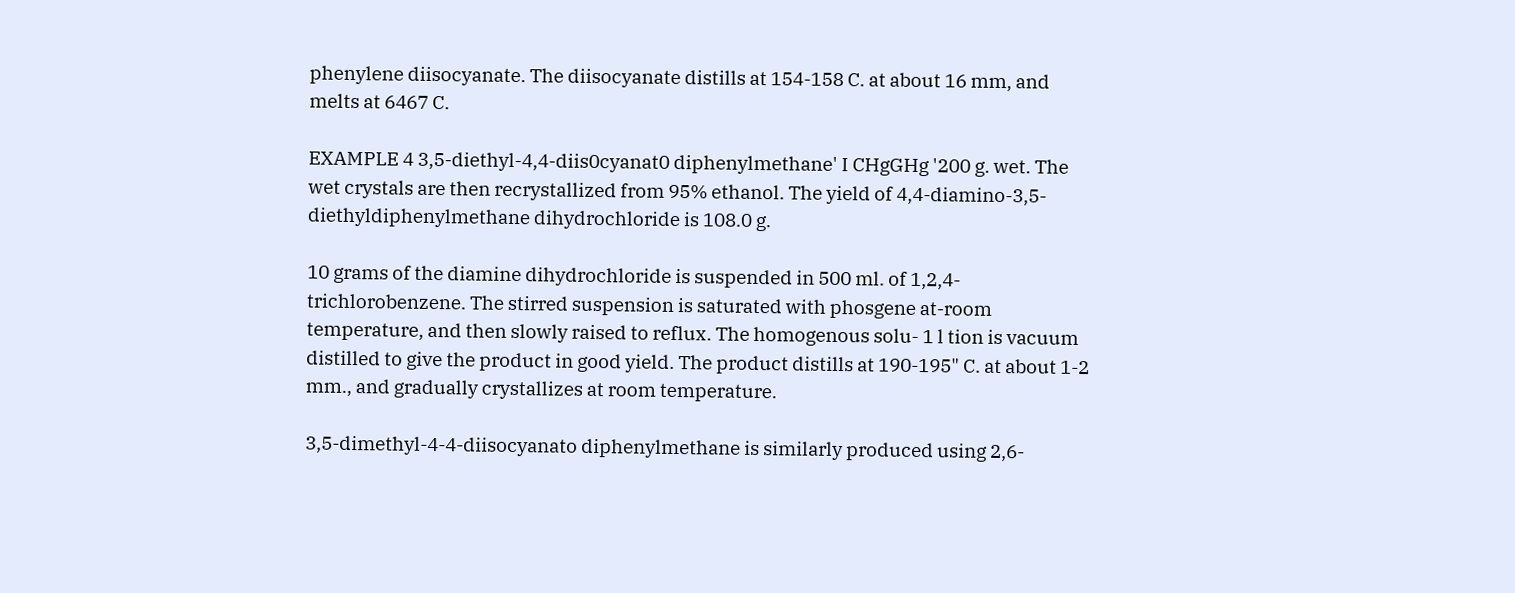phenylene diisocyanate. The diisocyanate distills at 154-158 C. at about 16 mm, and melts at 6467 C.

EXAMPLE 4 3,5-diethyl-4,4-diis0cyanat0 diphenylmethane' I CHgGHg '200 g. wet. The wet crystals are then recrystallized from 95% ethanol. The yield of 4,4-diamino-3,5-diethyldiphenylmethane dihydrochloride is 108.0 g.

10 grams of the diamine dihydrochloride is suspended in 500 ml. of 1,2,4-trichlorobenzene. The stirred suspension is saturated with phosgene at-room temperature, and then slowly raised to reflux. The homogenous solu- 1 l tion is vacuum distilled to give the product in good yield. The product distills at 190-195" C. at about 1-2 mm., and gradually crystallizes at room temperature.

3,5-dimethyl-4-4-diisocyanato diphenylmethane is similarly produced using 2,6-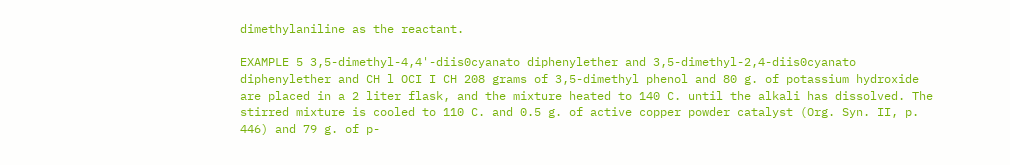dimethylaniline as the reactant.

EXAMPLE 5 3,5-dimethyl-4,4'-diis0cyanato diphenylether and 3,5-dimethyl-2,4-diis0cyanato diphenylether and CH l OCI I CH 208 grams of 3,5-dimethyl phenol and 80 g. of potassium hydroxide are placed in a 2 liter flask, and the mixture heated to 140 C. until the alkali has dissolved. The stirred mixture is cooled to 110 C. and 0.5 g. of active copper powder catalyst (Org. Syn. II, p. 446) and 79 g. of p-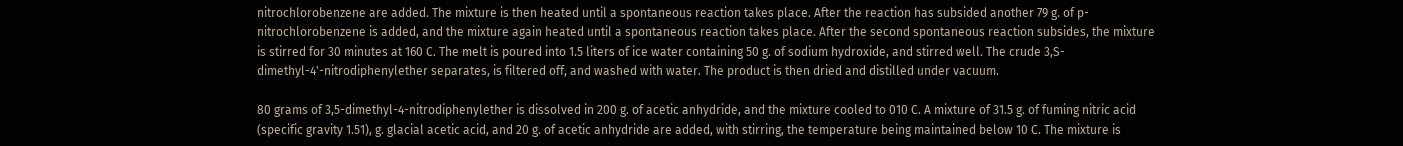nitrochlorobenzene are added. The mixture is then heated until a spontaneous reaction takes place. After the reaction has subsided another 79 g. of p-nitrochlorobenzene is added, and the mixture again heated until a spontaneous reaction takes place. After the second spontaneous reaction subsides, the mixture is stirred for 30 minutes at 160 C. The melt is poured into 1.5 liters of ice water containing 50 g. of sodium hydroxide, and stirred well. The crude 3,S-dimethyl-4'-nitrodiphenylether separates, is filtered off, and washed with water. The product is then dried and distilled under vacuum.

80 grams of 3,5-dimethyl-4-nitrodiphenylether is dissolved in 200 g. of acetic anhydride, and the mixture cooled to 010 C. A mixture of 31.5 g. of fuming nitric acid (specific gravity 1.51), g. glacial acetic acid, and 20 g. of acetic anhydride are added, with stirring, the temperature being maintained below 10 C. The mixture is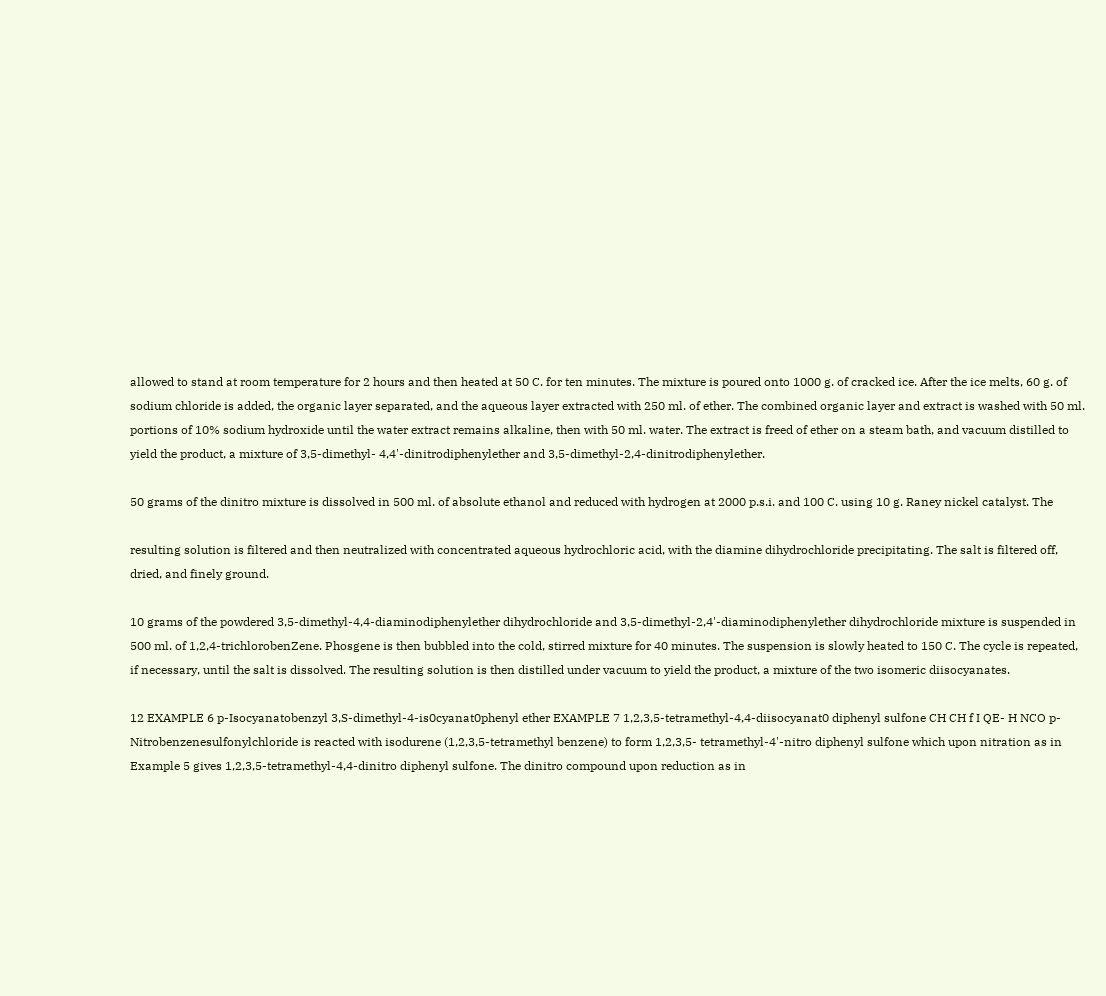allowed to stand at room temperature for 2 hours and then heated at 50 C. for ten minutes. The mixture is poured onto 1000 g. of cracked ice. After the ice melts, 60 g. of sodium chloride is added, the organic layer separated, and the aqueous layer extracted with 250 ml. of ether. The combined organic layer and extract is washed with 50 ml. portions of 10% sodium hydroxide until the water extract remains alkaline, then with 50 ml. water. The extract is freed of ether on a steam bath, and vacuum distilled to yield the product, a mixture of 3,5-dimethyl- 4,4'-dinitrodiphenylether and 3,5-dimethyl-2,4-dinitrodiphenylether.

50 grams of the dinitro mixture is dissolved in 500 ml. of absolute ethanol and reduced with hydrogen at 2000 p.s.i. and 100 C. using 10 g. Raney nickel catalyst. The

resulting solution is filtered and then neutralized with concentrated aqueous hydrochloric acid, with the diamine dihydrochloride precipitating. The salt is filtered off, dried, and finely ground.

10 grams of the powdered 3,5-dimethyl-4,4-diaminodiphenylether dihydrochloride and 3,5-dimethyl-2,4'-diaminodiphenylether dihydrochloride mixture is suspended in 500 ml. of 1,2,4-trichlorobenZene. Phosgene is then bubbled into the cold, stirred mixture for 40 minutes. The suspension is slowly heated to 150 C. The cycle is repeated, if necessary, until the salt is dissolved. The resulting solution is then distilled under vacuum to yield the product, a mixture of the two isomeric diisocyanates.

12 EXAMPLE 6 p-Isocyanatobenzyl 3,S-dimethyl-4-is0cyanat0phenyl ether EXAMPLE 7 1,2,3,5-tetramethyl-4,4-diisocyanat0 diphenyl sulfone CH CH f I QE- H NCO p-Nitrobenzenesulfonylchloride is reacted with isodurene (1,2,3,5-tetramethyl benzene) to form 1,2,3,5- tetramethyl-4'-nitro diphenyl sulfone which upon nitration as in Example 5 gives 1,2,3,5-tetramethyl-4,4-dinitro diphenyl sulfone. The dinitro compound upon reduction as in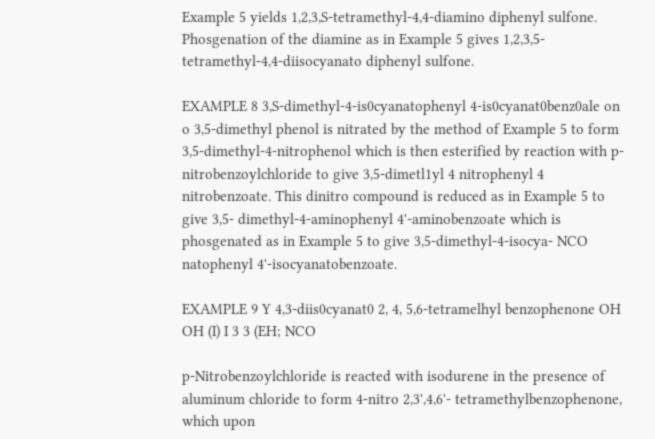Example 5 yields 1,2,3,S-tetramethyl-4,4-diamino diphenyl sulfone. Phosgenation of the diamine as in Example 5 gives 1,2,3,5-tetramethyl-4,4-diisocyanato diphenyl sulfone.

EXAMPLE 8 3,S-dimethyl-4-is0cyanatophenyl 4-is0cyanat0benz0ale on o 3,5-dimethyl phenol is nitrated by the method of Example 5 to form 3,5-dimethyl-4-nitrophenol which is then esterified by reaction with p-nitrobenzoylchloride to give 3,5-dimetl1yl 4 nitrophenyl 4 nitrobenzoate. This dinitro compound is reduced as in Example 5 to give 3,5- dimethyl-4-aminophenyl 4'-aminobenzoate which is phosgenated as in Example 5 to give 3,5-dimethyl-4-isocya- NCO natophenyl 4'-isocyanatobenzoate.

EXAMPLE 9 Y 4,3-diis0cyanat0 2, 4, 5,6-tetramelhyl benzophenone OH OH (I) I 3 3 (EH; NCO

p-Nitrobenzoylchloride is reacted with isodurene in the presence of aluminum chloride to form 4-nitro 2,3',4,6'- tetramethylbenzophenone, which upon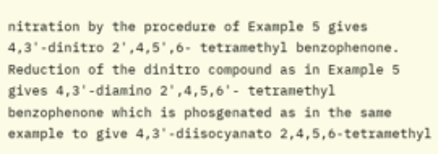nitration by the procedure of Example 5 gives 4,3'-dinitro 2',4,5',6- tetramethyl benzophenone. Reduction of the dinitro compound as in Example 5 gives 4,3'-diamino 2',4,5,6'- tetramethyl benzophenone which is phosgenated as in the same example to give 4,3'-diisocyanato 2,4,5,6-tetramethyl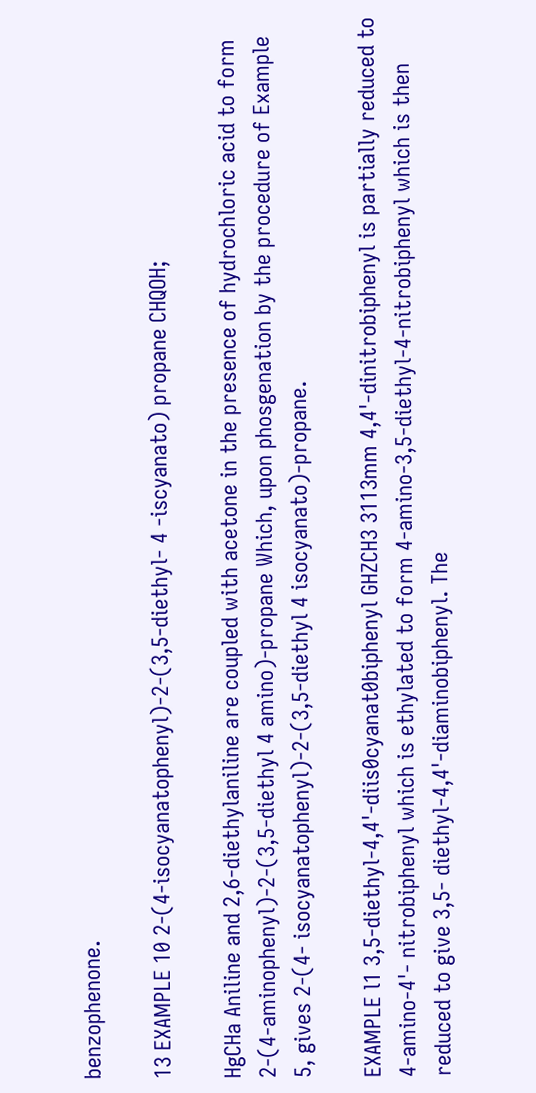benzophenone.

13 EXAMPLE 10 2-(4-isocyanatophenyl)-2-(3,5-diethyl- 4 -iscyanato) propane CHQOH;

HgCHa Aniline and 2,6-diethylaniline are coupled with acetone in the presence of hydrochloric acid to form 2-(4-aminophenyl)-2-(3,5-diethyl 4 amino)-propane Which, upon phosgenation by the procedure of Example 5, gives 2-(4- isocyanatophenyl)-2-(3,5-diethyl 4 isocyanato)-propane.

EXAMPLE l1 3,5-diethyl-4,4'-diis0cyanat0biphenyl GHZCH3 3113mm 4,4'-dinitrobiphenyl is partially reduced to 4-amino-4'- nitrobiphenyl which is ethylated to form 4-amino-3,5-diethyl-4-nitrobiphenyl which is then reduced to give 3,5- diethyl-4,4'-diaminobiphenyl. The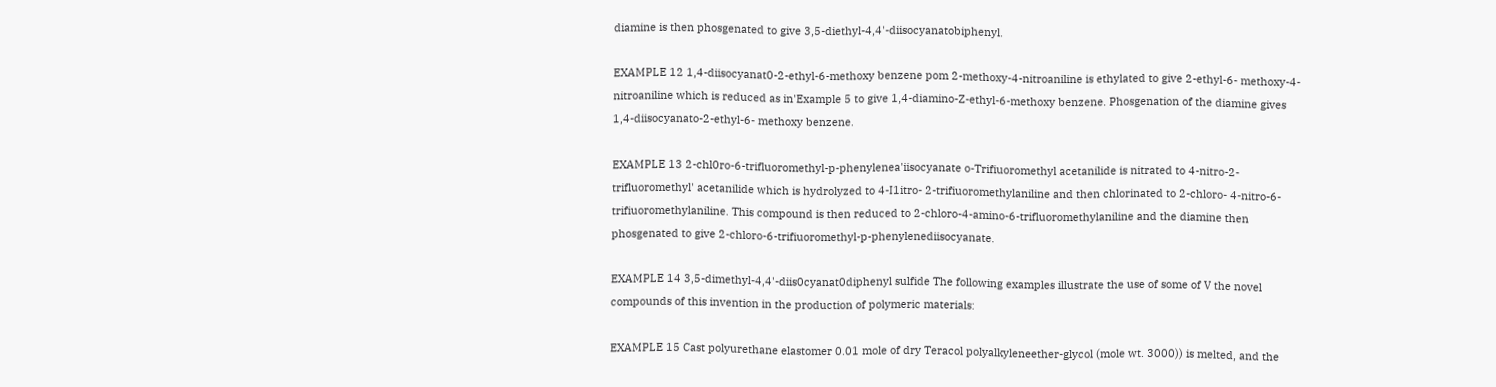diamine is then phosgenated to give 3,5-diethyl-4,4'-diisocyanatobiphenyl.

EXAMPLE 12 1,4-diisocyanat0-2-ethyl-6-methoxy benzene pom 2-methoxy-4-nitroaniline is ethylated to give 2-ethyl-6- methoxy-4-nitroaniline which is reduced as in'Example 5 to give 1,4-diamino-Z-ethyl-6-methoxy benzene. Phosgenation of the diamine gives 1,4-diisocyanato-2-ethyl-6- methoxy benzene.

EXAMPLE 13 2-chl0ro-6-trifluoromethyl-p-phenylenea'iisocyanate o-Trifiuoromethyl acetanilide is nitrated to 4-nitro-2- trifluoromethyl' acetanilide which is hydrolyzed to 4-I1itro- 2-trifiuoromethylaniline and then chlorinated to 2-chloro- 4-nitro-6-trifiuoromethylaniline. This compound is then reduced to 2-chloro-4-amino-6-trifluoromethylaniline and the diamine then phosgenated to give 2-chloro-6-trifiuoromethyl-p-phenylenediisocyanate.

EXAMPLE 14 3,5-dimethyl-4,4'-diis0cyanat0diphenyl sulfide The following examples illustrate the use of some of V the novel compounds of this invention in the production of polymeric materials:

EXAMPLE 15 Cast polyurethane elastomer 0.01 mole of dry Teracol polyalkyleneether-glycol (mole wt. 3000)) is melted, and the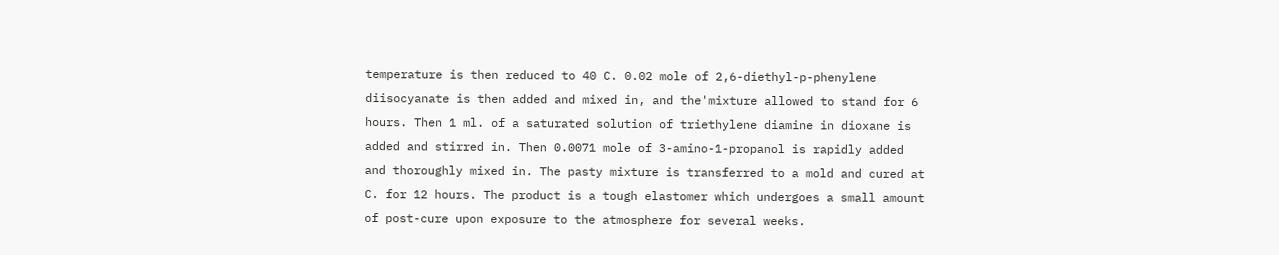temperature is then reduced to 40 C. 0.02 mole of 2,6-diethyl-p-phenylene diisocyanate is then added and mixed in, and the'mixture allowed to stand for 6 hours. Then 1 ml. of a saturated solution of triethylene diamine in dioxane is added and stirred in. Then 0.0071 mole of 3-amino-1-propanol is rapidly added and thoroughly mixed in. The pasty mixture is transferred to a mold and cured at C. for 12 hours. The product is a tough elastomer which undergoes a small amount of post-cure upon exposure to the atmosphere for several weeks.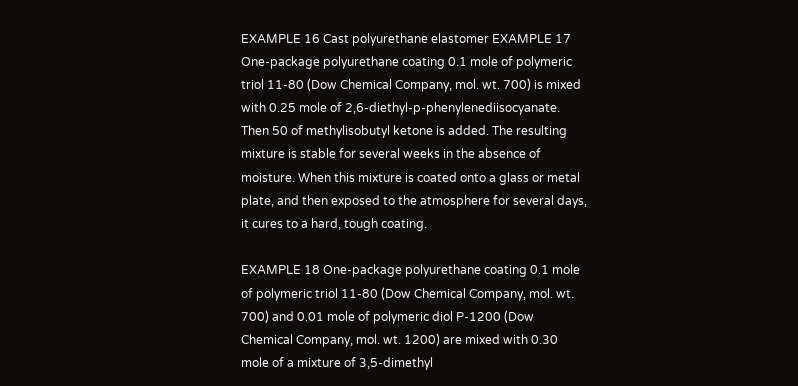EXAMPLE 16 Cast polyurethane elastomer EXAMPLE 17 One-package polyurethane coating 0.1 mole of polymeric triol 11-80 (Dow Chemical Company, mol. wt. 700) is mixed with 0.25 mole of 2,6-diethyl-p-phenylenediisocyanate. Then 50 of methylisobutyl ketone is added. The resulting mixture is stable for several weeks in the absence of moisture. When this mixture is coated onto a glass or metal plate, and then exposed to the atmosphere for several days, it cures to a hard, tough coating.

EXAMPLE 18 One-package polyurethane coating 0.1 mole of polymeric triol 11-80 (Dow Chemical Company, mol. wt. 700) and 0.01 mole of polymeric diol P-1200 (Dow Chemical Company, mol. wt. 1200) are mixed with 0.30 mole of a mixture of 3,5-dimethyl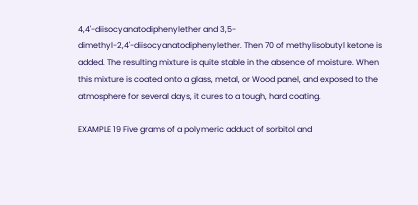4,4'-diisocyanatodiphenylether and 3,5-dimethyl-2,4'-diisocyanatodiphenylether. Then 70 of methylisobutyl ketone is added. The resulting mixture is quite stable in the absence of moisture. When this mixture is coated onto a glass, metal, or Wood panel, and exposed to the atmosphere for several days, it cures to a tough, hard coating.

EXAMPLE 19 Five grams of a polymeric adduct of sorbitol and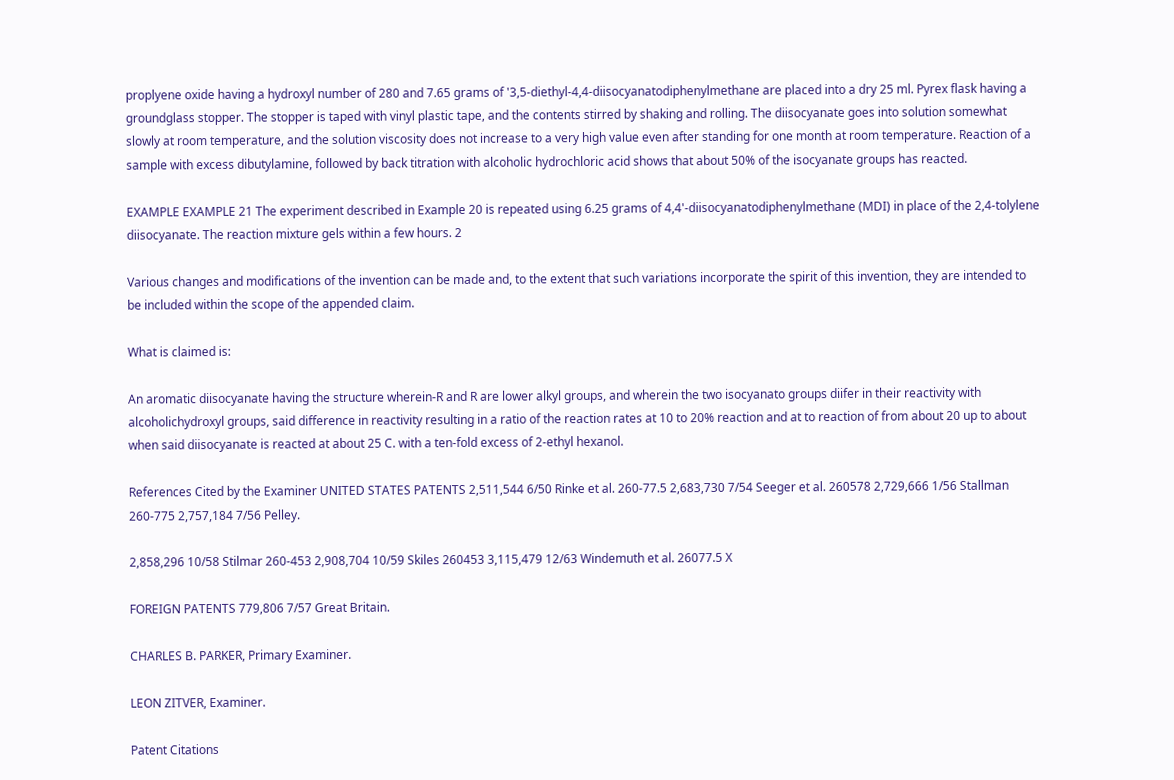proplyene oxide having a hydroxyl number of 280 and 7.65 grams of '3,5-diethyl-4,4-diisocyanatodiphenylmethane are placed into a dry 25 ml. Pyrex flask having a groundglass stopper. The stopper is taped with vinyl plastic tape, and the contents stirred by shaking and rolling. The diisocyanate goes into solution somewhat slowly at room temperature, and the solution viscosity does not increase to a very high value even after standing for one month at room temperature. Reaction of a sample with excess dibutylamine, followed by back titration with alcoholic hydrochloric acid shows that about 50% of the isocyanate groups has reacted.

EXAMPLE EXAMPLE 21 The experiment described in Example 20 is repeated using 6.25 grams of 4,4'-diisocyanatodiphenylmethane (MDI) in place of the 2,4-tolylene diisocyanate. The reaction mixture gels within a few hours. 2

Various changes and modifications of the invention can be made and, to the extent that such variations incorporate the spirit of this invention, they are intended to be included within the scope of the appended claim.

What is claimed is:

An aromatic diisocyanate having the structure wherein-R and R are lower alkyl groups, and wherein the two isocyanato groups diifer in their reactivity with alcoholichydroxyl groups, said difference in reactivity resulting in a ratio of the reaction rates at 10 to 20% reaction and at to reaction of from about 20 up to about when said diisocyanate is reacted at about 25 C. with a ten-fold excess of 2-ethyl hexanol.

References Cited by the Examiner UNITED STATES PATENTS 2,511,544 6/50 Rinke et al. 260-77.5 2,683,730 7/54 Seeger et al. 260578 2,729,666 1/56 Stallman 260-775 2,757,184 7/56 Pelley.

2,858,296 10/58 Stilmar 260-453 2,908,704 10/59 Skiles 260453 3,115,479 12/63 Windemuth et al. 26077.5 X

FOREIGN PATENTS 779,806 7/57 Great Britain.

CHARLES B. PARKER, Primary Examiner.

LEON ZITVER, Examiner.

Patent Citations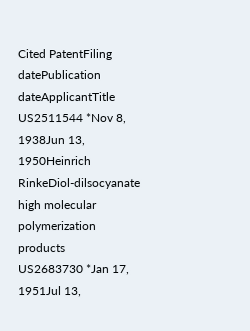Cited PatentFiling datePublication dateApplicantTitle
US2511544 *Nov 8, 1938Jun 13, 1950Heinrich RinkeDiol-dilsocyanate high molecular polymerization products
US2683730 *Jan 17, 1951Jul 13,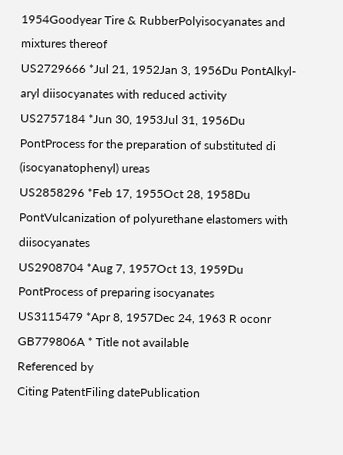1954Goodyear Tire & RubberPolyisocyanates and mixtures thereof
US2729666 *Jul 21, 1952Jan 3, 1956Du PontAlkyl-aryl diisocyanates with reduced activity
US2757184 *Jun 30, 1953Jul 31, 1956Du PontProcess for the preparation of substituted di (isocyanatophenyl) ureas
US2858296 *Feb 17, 1955Oct 28, 1958Du PontVulcanization of polyurethane elastomers with diisocyanates
US2908704 *Aug 7, 1957Oct 13, 1959Du PontProcess of preparing isocyanates
US3115479 *Apr 8, 1957Dec 24, 1963 R oconr
GB779806A * Title not available
Referenced by
Citing PatentFiling datePublication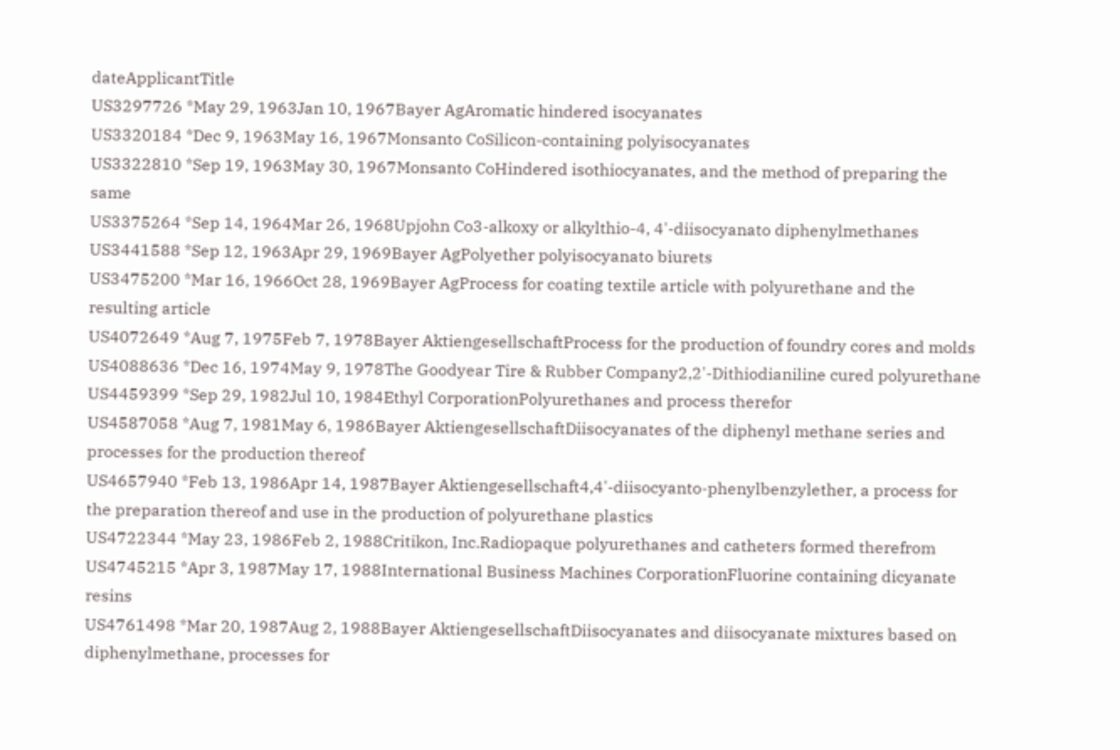dateApplicantTitle
US3297726 *May 29, 1963Jan 10, 1967Bayer AgAromatic hindered isocyanates
US3320184 *Dec 9, 1963May 16, 1967Monsanto CoSilicon-containing polyisocyanates
US3322810 *Sep 19, 1963May 30, 1967Monsanto CoHindered isothiocyanates, and the method of preparing the same
US3375264 *Sep 14, 1964Mar 26, 1968Upjohn Co3-alkoxy or alkylthio-4, 4'-diisocyanato diphenylmethanes
US3441588 *Sep 12, 1963Apr 29, 1969Bayer AgPolyether polyisocyanato biurets
US3475200 *Mar 16, 1966Oct 28, 1969Bayer AgProcess for coating textile article with polyurethane and the resulting article
US4072649 *Aug 7, 1975Feb 7, 1978Bayer AktiengesellschaftProcess for the production of foundry cores and molds
US4088636 *Dec 16, 1974May 9, 1978The Goodyear Tire & Rubber Company2,2'-Dithiodianiline cured polyurethane
US4459399 *Sep 29, 1982Jul 10, 1984Ethyl CorporationPolyurethanes and process therefor
US4587058 *Aug 7, 1981May 6, 1986Bayer AktiengesellschaftDiisocyanates of the diphenyl methane series and processes for the production thereof
US4657940 *Feb 13, 1986Apr 14, 1987Bayer Aktiengesellschaft4,4'-diisocyanto-phenylbenzylether, a process for the preparation thereof and use in the production of polyurethane plastics
US4722344 *May 23, 1986Feb 2, 1988Critikon, Inc.Radiopaque polyurethanes and catheters formed therefrom
US4745215 *Apr 3, 1987May 17, 1988International Business Machines CorporationFluorine containing dicyanate resins
US4761498 *Mar 20, 1987Aug 2, 1988Bayer AktiengesellschaftDiisocyanates and diisocyanate mixtures based on diphenylmethane, processes for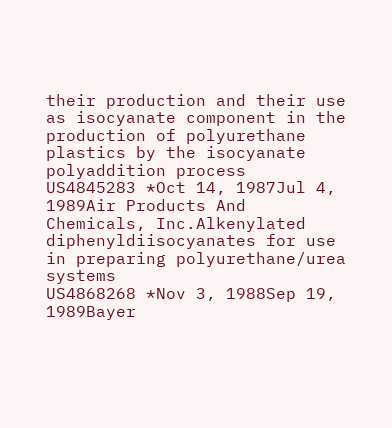their production and their use as isocyanate component in the production of polyurethane plastics by the isocyanate polyaddition process
US4845283 *Oct 14, 1987Jul 4, 1989Air Products And Chemicals, Inc.Alkenylated diphenyldiisocyanates for use in preparing polyurethane/urea systems
US4868268 *Nov 3, 1988Sep 19, 1989Bayer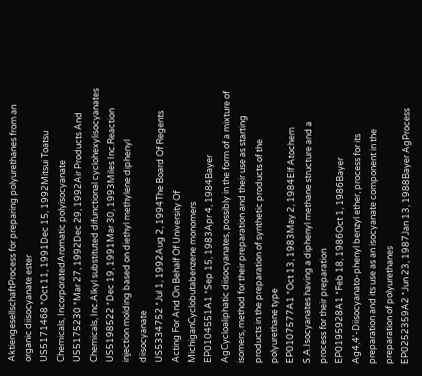AktiengesellschaftProcess for preparing polyurethanes from an organic diisocyanate ester
US5171468 *Oct 11, 1991Dec 15, 1992Mitsui Toatsu Chemicals, IncorporatedAromatic polyisocyanate
US5175230 *Mar 27, 1992Dec 29, 1992Air Products And Chemicals, Inc.Alkyl substituted difunctional cyclohexylisocyanates
US5198522 *Dec 19, 1991Mar 30, 1993Miles Inc.Reaction injection molding based on diethyl methylene diphenyl diisocyanate
US5334752 *Jul 1, 1992Aug 2, 1994The Board Of Regents Acting For And On Behalf Of University Of MichiganCyclobutabenzene monomers
EP0104551A1 *Sep 15, 1983Apr 4, 1984Bayer AgCycloaliphatic diisocyanates, possibly in the form of a mixture of isomers, method for their preparation and their use as starting products in the preparation of synthetic products of the polyurethane type
EP0107577A1 *Oct 13, 1983May 2, 1984Elf Atochem S.A.Isocyanates having a diphenyl methane structure and a process for their preparation
EP0195928A1 *Feb 18, 1986Oct 1, 1986Bayer Ag4,4'-Diisocyanato-phenyl benzyl ether, process for its preparation and its use as an isocyanate component in the preparation of polyurethanes
EP0252359A2 *Jun 23, 1987Jan 13, 1988Bayer AgProcess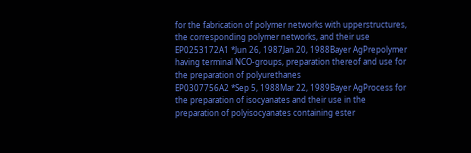for the fabrication of polymer networks with upperstructures, the corresponding polymer networks, and their use
EP0253172A1 *Jun 26, 1987Jan 20, 1988Bayer AgPrepolymer having terminal NCO-groups, preparation thereof and use for the preparation of polyurethanes
EP0307756A2 *Sep 5, 1988Mar 22, 1989Bayer AgProcess for the preparation of isocyanates and their use in the preparation of polyisocyanates containing ester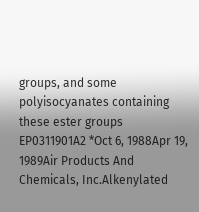groups, and some polyisocyanates containing these ester groups
EP0311901A2 *Oct 6, 1988Apr 19, 1989Air Products And Chemicals, Inc.Alkenylated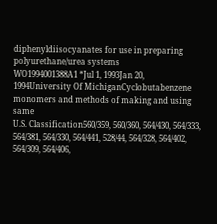diphenyldiisocyanates for use in preparing polyurethane/urea systems
WO1994001388A1 *Jul 1, 1993Jan 20, 1994University Of MichiganCyclobutabenzene monomers and methods of making and using same
U.S. Classification560/359, 560/360, 564/430, 564/333, 564/381, 564/330, 564/441, 528/44, 564/328, 564/402, 564/309, 564/406,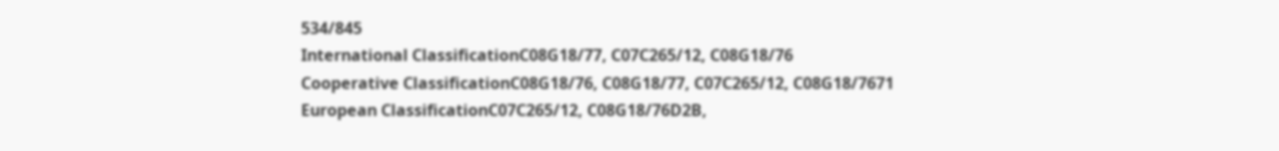534/845
International ClassificationC08G18/77, C07C265/12, C08G18/76
Cooperative ClassificationC08G18/76, C08G18/77, C07C265/12, C08G18/7671
European ClassificationC07C265/12, C08G18/76D2B,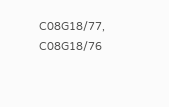C08G18/77, C08G18/76